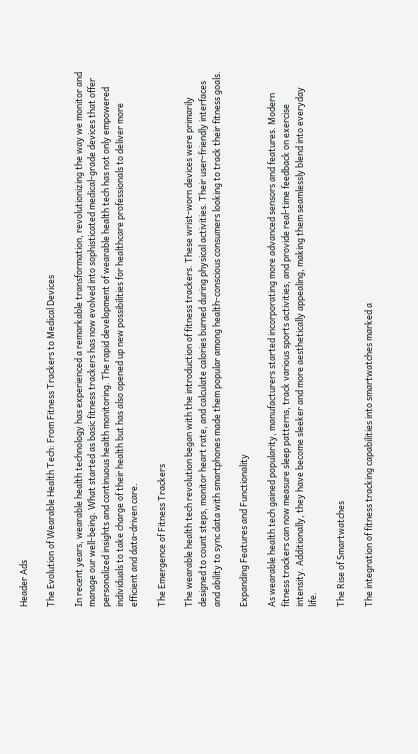Header Ads

The Evolution of Wearable Health Tech: From Fitness Trackers to Medical Devices

In recent years, wearable health technology has experienced a remarkable transformation, revolutionizing the way we monitor and manage our well-being. What started as basic fitness trackers has now evolved into sophisticated medical-grade devices that offer personalized insights and continuous health monitoring. The rapid development of wearable health tech has not only empowered individuals to take charge of their health but has also opened up new possibilities for healthcare professionals to deliver more efficient and data-driven care.

The Emergence of Fitness Trackers

The wearable health tech revolution began with the introduction of fitness trackers. These wrist-worn devices were primarily designed to count steps, monitor heart rate, and calculate calories burned during physical activities. Their user-friendly interfaces and ability to sync data with smartphones made them popular among health-conscious consumers looking to track their fitness goals.

Expanding Features and Functionality

As wearable health tech gained popularity, manufacturers started incorporating more advanced sensors and features. Modern fitness trackers can now measure sleep patterns, track various sports activities, and provide real-time feedback on exercise intensity. Additionally, they have become sleeker and more aesthetically appealing, making them seamlessly blend into everyday life.

The Rise of Smartwatches

The integration of fitness tracking capabilities into smartwatches marked a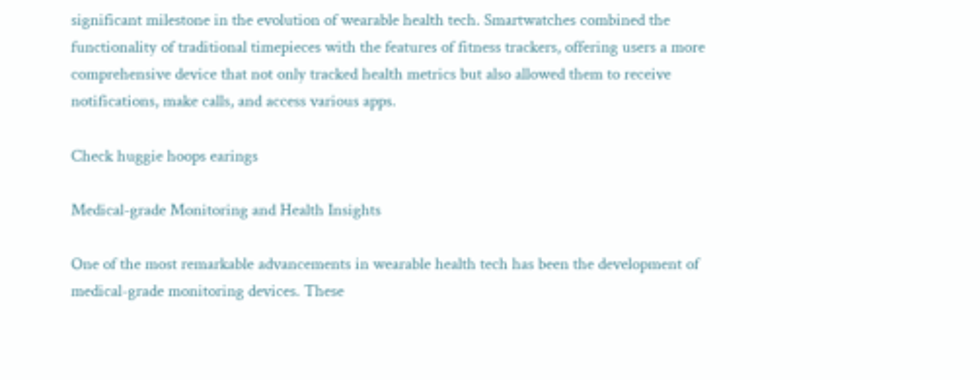significant milestone in the evolution of wearable health tech. Smartwatches combined the functionality of traditional timepieces with the features of fitness trackers, offering users a more comprehensive device that not only tracked health metrics but also allowed them to receive notifications, make calls, and access various apps.

Check huggie hoops earings

Medical-grade Monitoring and Health Insights

One of the most remarkable advancements in wearable health tech has been the development of medical-grade monitoring devices. These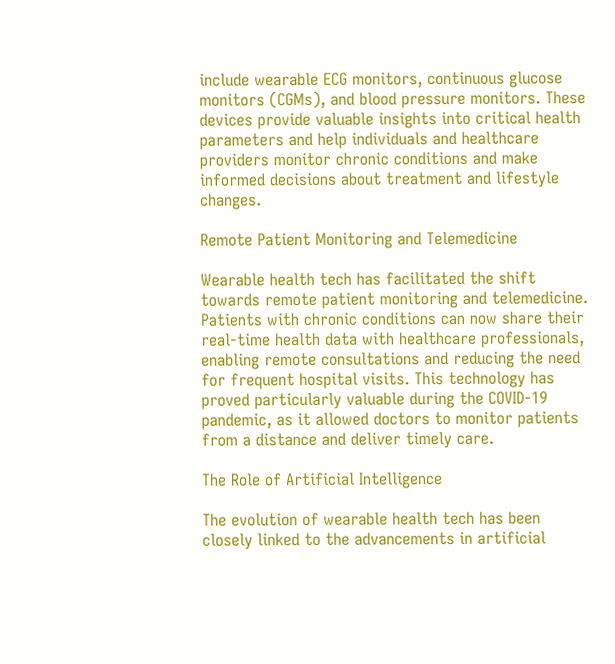include wearable ECG monitors, continuous glucose monitors (CGMs), and blood pressure monitors. These devices provide valuable insights into critical health parameters and help individuals and healthcare providers monitor chronic conditions and make informed decisions about treatment and lifestyle changes.

Remote Patient Monitoring and Telemedicine

Wearable health tech has facilitated the shift towards remote patient monitoring and telemedicine. Patients with chronic conditions can now share their real-time health data with healthcare professionals, enabling remote consultations and reducing the need for frequent hospital visits. This technology has proved particularly valuable during the COVID-19 pandemic, as it allowed doctors to monitor patients from a distance and deliver timely care.

The Role of Artificial Intelligence

The evolution of wearable health tech has been closely linked to the advancements in artificial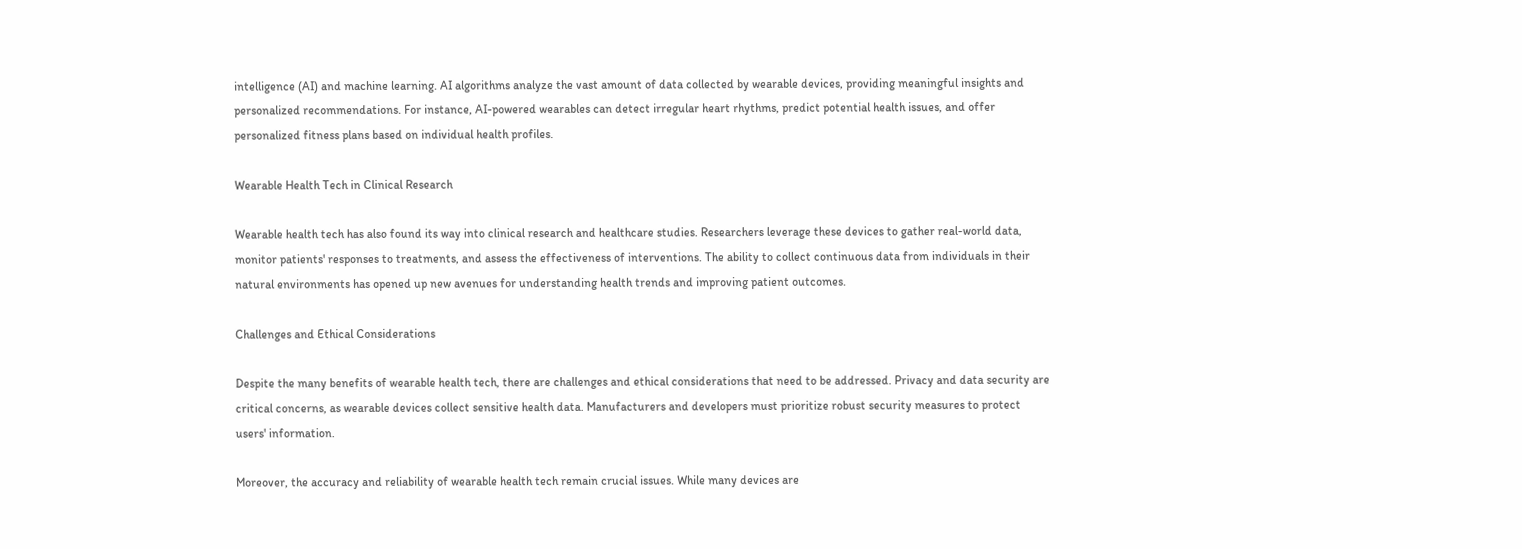intelligence (AI) and machine learning. AI algorithms analyze the vast amount of data collected by wearable devices, providing meaningful insights and personalized recommendations. For instance, AI-powered wearables can detect irregular heart rhythms, predict potential health issues, and offer personalized fitness plans based on individual health profiles.

Wearable Health Tech in Clinical Research

Wearable health tech has also found its way into clinical research and healthcare studies. Researchers leverage these devices to gather real-world data, monitor patients' responses to treatments, and assess the effectiveness of interventions. The ability to collect continuous data from individuals in their natural environments has opened up new avenues for understanding health trends and improving patient outcomes.

Challenges and Ethical Considerations

Despite the many benefits of wearable health tech, there are challenges and ethical considerations that need to be addressed. Privacy and data security are critical concerns, as wearable devices collect sensitive health data. Manufacturers and developers must prioritize robust security measures to protect users' information.

Moreover, the accuracy and reliability of wearable health tech remain crucial issues. While many devices are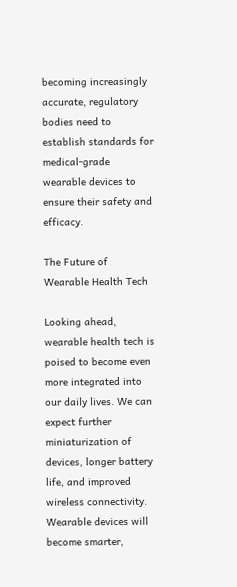becoming increasingly accurate, regulatory bodies need to establish standards for medical-grade wearable devices to ensure their safety and efficacy.

The Future of Wearable Health Tech

Looking ahead, wearable health tech is poised to become even more integrated into our daily lives. We can expect further miniaturization of devices, longer battery life, and improved wireless connectivity. Wearable devices will become smarter,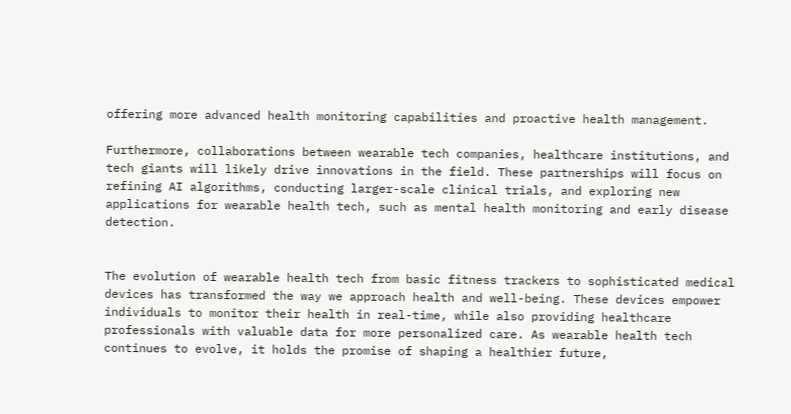offering more advanced health monitoring capabilities and proactive health management.

Furthermore, collaborations between wearable tech companies, healthcare institutions, and tech giants will likely drive innovations in the field. These partnerships will focus on refining AI algorithms, conducting larger-scale clinical trials, and exploring new applications for wearable health tech, such as mental health monitoring and early disease detection.


The evolution of wearable health tech from basic fitness trackers to sophisticated medical devices has transformed the way we approach health and well-being. These devices empower individuals to monitor their health in real-time, while also providing healthcare professionals with valuable data for more personalized care. As wearable health tech continues to evolve, it holds the promise of shaping a healthier future,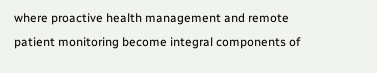where proactive health management and remote patient monitoring become integral components of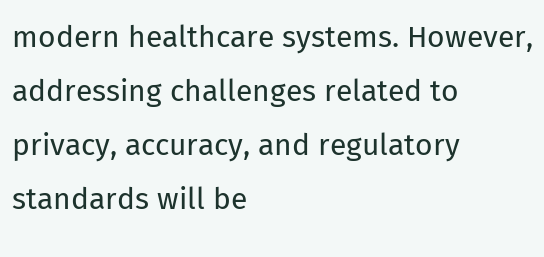modern healthcare systems. However, addressing challenges related to privacy, accuracy, and regulatory standards will be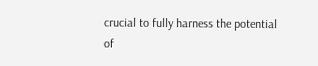crucial to fully harness the potential of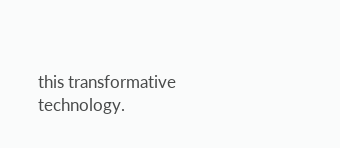this transformative technology.